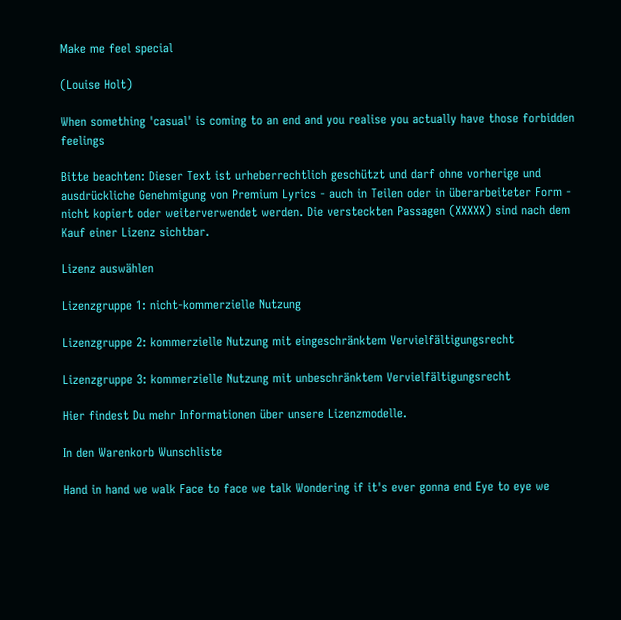Make me feel special

(Louise Holt)

When something 'casual' is coming to an end and you realise you actually have those forbidden feelings

Bitte beachten: Dieser Text ist urheberrechtlich geschützt und darf ohne vorherige und ausdrückliche Genehmigung von Premium Lyrics - auch in Teilen oder in überarbeiteter Form - nicht kopiert oder weiterverwendet werden. Die versteckten Passagen (XXXXX) sind nach dem Kauf einer Lizenz sichtbar.

Lizenz auswählen

Lizenzgruppe 1: nicht-kommerzielle Nutzung

Lizenzgruppe 2: kommerzielle Nutzung mit eingeschränktem Vervielfältigungsrecht

Lizenzgruppe 3: kommerzielle Nutzung mit unbeschränktem Vervielfältigungsrecht

Hier findest Du mehr Informationen über unsere Lizenzmodelle.

In den Warenkorb Wunschliste

Hand in hand we walk Face to face we talk Wondering if it's ever gonna end Eye to eye we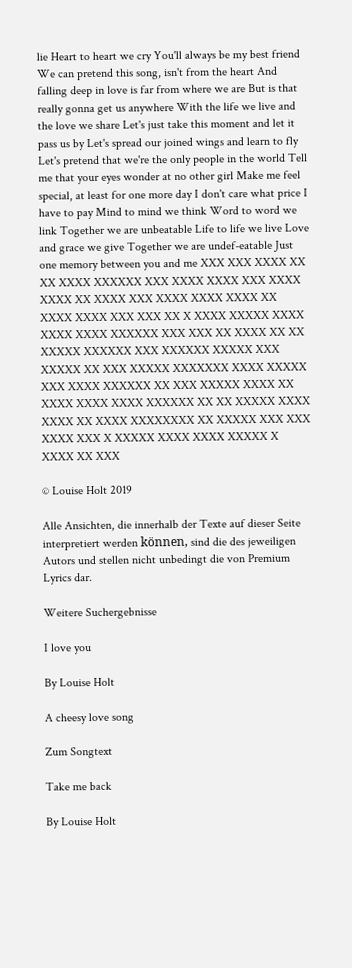lie Heart to heart we cry You'll always be my best friend We can pretend this song, isn't from the heart And falling deep in love is far from where we are But is that really gonna get us anywhere With the life we live and the love we share Let's just take this moment and let it pass us by Let's spread our joined wings and learn to fly Let's pretend that we're the only people in the world Tell me that your eyes wonder at no other girl Make me feel special, at least for one more day I don't care what price I have to pay Mind to mind we think Word to word we link Together we are unbeatable Life to life we live Love and grace we give Together we are undef-eatable Just one memory between you and me XXX XXX XXXX XX XX XXXX XXXXXX XXX XXXX XXXX XXX XXXX XXXX XX XXXX XXX XXXX XXXX XXXX XX XXXX XXXX XXX XXX XX X XXXX XXXXX XXXX XXXX XXXX XXXXXX XXX XXX XX XXXX XX XX XXXXX XXXXXX XXX XXXXXX XXXXX XXX XXXXX XX XXX XXXXX XXXXXXX XXXX XXXXX XXX XXXX XXXXXX XX XXX XXXXX XXXX XX XXXX XXXX XXXX XXXXXX XX XX XXXXX XXXX XXXX XX XXXX XXXXXXXX XX XXXXX XXX XXX XXXX XXX X XXXXX XXXX XXXX XXXXX X XXXX XX XXX

© Louise Holt 2019

Alle Ansichten, die innerhalb der Texte auf dieser Seite interpretiert werden können, sind die des jeweiligen Autors und stellen nicht unbedingt die von Premium Lyrics dar.

Weitere Suchergebnisse

I love you

By Louise Holt

A cheesy love song

Zum Songtext

Take me back

By Louise Holt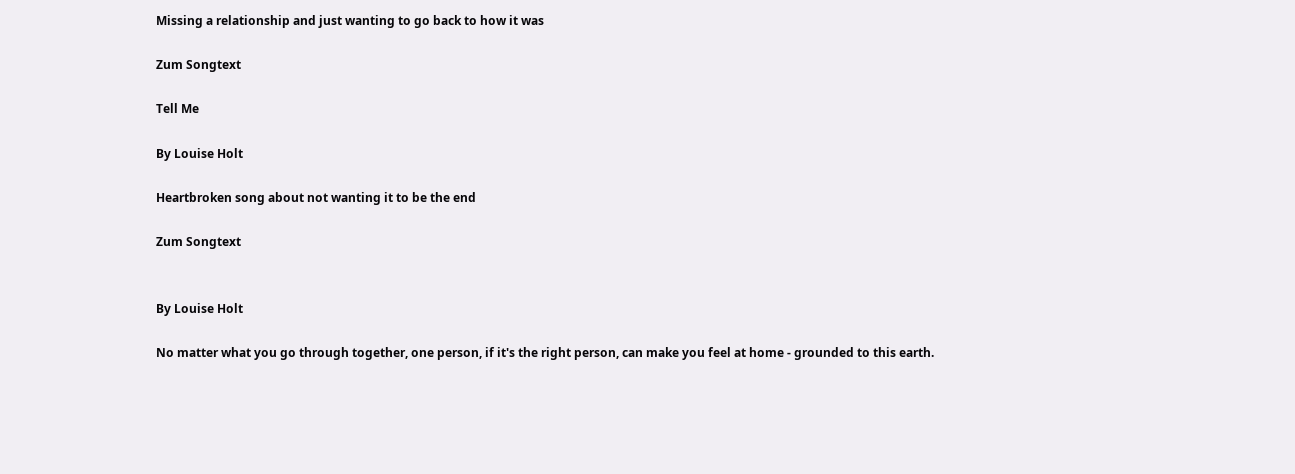Missing a relationship and just wanting to go back to how it was

Zum Songtext

Tell Me

By Louise Holt

Heartbroken song about not wanting it to be the end

Zum Songtext


By Louise Holt

No matter what you go through together, one person, if it's the right person, can make you feel at home - grounded to this earth.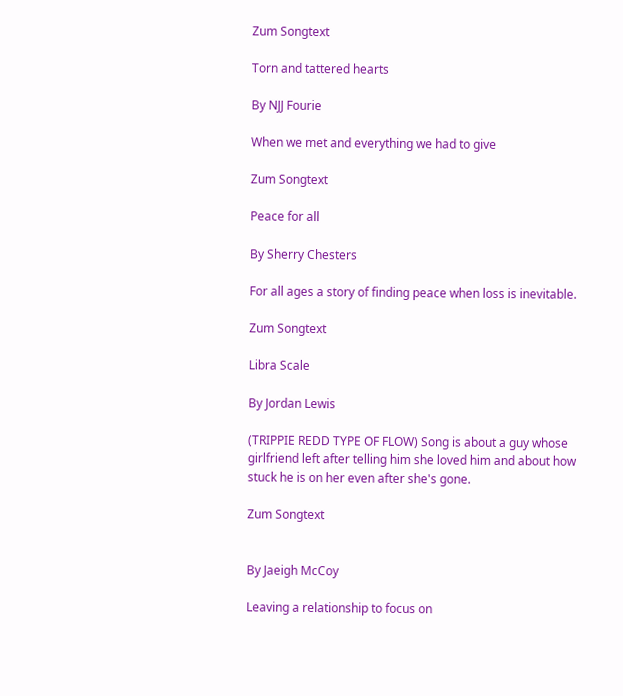Zum Songtext

Torn and tattered hearts

By NJJ Fourie

When we met and everything we had to give

Zum Songtext

Peace for all

By Sherry Chesters

For all ages a story of finding peace when loss is inevitable.

Zum Songtext

Libra Scale

By Jordan Lewis

(TRIPPIE REDD TYPE OF FLOW) Song is about a guy whose girlfriend left after telling him she loved him and about how stuck he is on her even after she's gone.

Zum Songtext


By Jaeigh McCoy

Leaving a relationship to focus on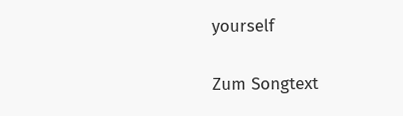yourself

Zum Songtext